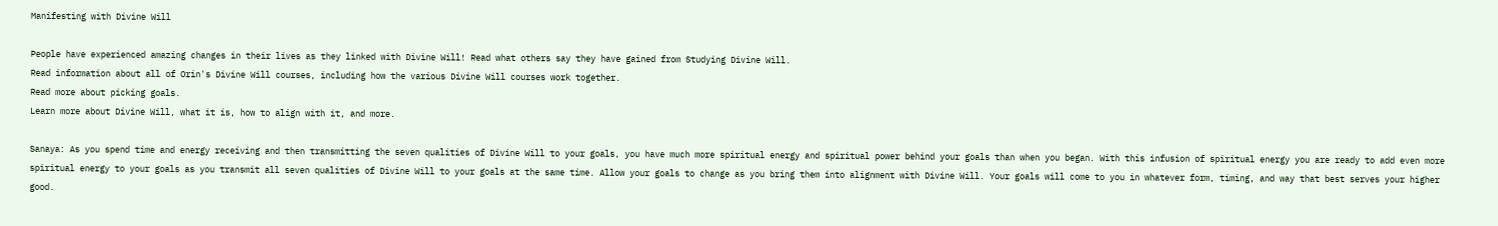Manifesting with Divine Will

People have experienced amazing changes in their lives as they linked with Divine Will! Read what others say they have gained from Studying Divine Will.
Read information about all of Orin's Divine Will courses, including how the various Divine Will courses work together.
Read more about picking goals.
Learn more about Divine Will, what it is, how to align with it, and more.

Sanaya: As you spend time and energy receiving and then transmitting the seven qualities of Divine Will to your goals, you have much more spiritual energy and spiritual power behind your goals than when you began. With this infusion of spiritual energy you are ready to add even more spiritual energy to your goals as you transmit all seven qualities of Divine Will to your goals at the same time. Allow your goals to change as you bring them into alignment with Divine Will. Your goals will come to you in whatever form, timing, and way that best serves your higher good.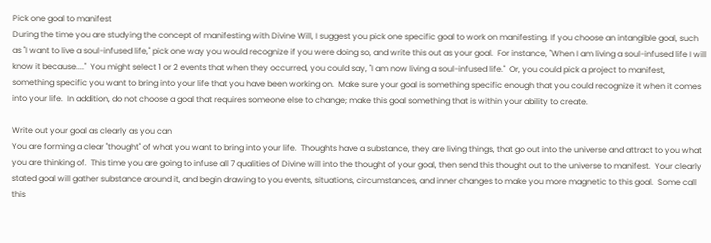Pick one goal to manifest
During the time you are studying the concept of manifesting with Divine Will, I suggest you pick one specific goal to work on manifesting. If you choose an intangible goal, such as "I want to live a soul-infused life," pick one way you would recognize if you were doing so, and write this out as your goal.  For instance, "When I am living a soul-infused life I will know it because...."  You might select 1 or 2 events that when they occurred, you could say, "I am now living a soul-infused life."  Or, you could pick a project to manifest, something specific you want to bring into your life that you have been working on.  Make sure your goal is something specific enough that you could recognize it when it comes into your life.  In addition, do not choose a goal that requires someone else to change; make this goal something that is within your ability to create.

Write out your goal as clearly as you can
You are forming a clear "thought" of what you want to bring into your life.  Thoughts have a substance, they are living things, that go out into the universe and attract to you what you are thinking of.  This time you are going to infuse all 7 qualities of Divine will into the thought of your goal, then send this thought out to the universe to manifest.  Your clearly stated goal will gather substance around it, and begin drawing to you events, situations, circumstances, and inner changes to make you more magnetic to this goal.  Some call this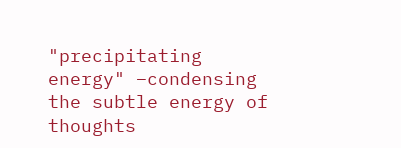"precipitating energy" –condensing the subtle energy of thoughts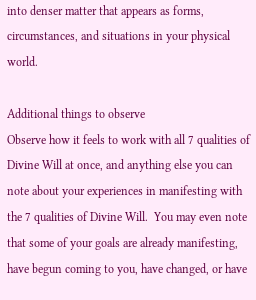into denser matter that appears as forms, circumstances, and situations in your physical world.

Additional things to observe
Observe how it feels to work with all 7 qualities of Divine Will at once, and anything else you can note about your experiences in manifesting with the 7 qualities of Divine Will.  You may even note that some of your goals are already manifesting, have begun coming to you, have changed, or have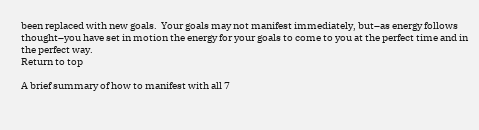been replaced with new goals.  Your goals may not manifest immediately, but–as energy follows thought–you have set in motion the energy for your goals to come to you at the perfect time and in the perfect way.
Return to top

A brief summary of how to manifest with all 7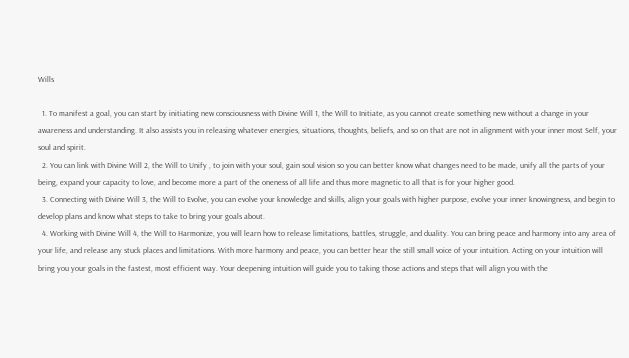Wills

  1. To manifest a goal, you can start by initiating new consciousness with Divine Will 1, the Will to Initiate, as you cannot create something new without a change in your awareness and understanding. It also assists you in releasing whatever energies, situations, thoughts, beliefs, and so on that are not in alignment with your inner most Self, your soul and spirit.
  2. You can link with Divine Will 2, the Will to Unify , to join with your soul, gain soul vision so you can better know what changes need to be made, unify all the parts of your being, expand your capacity to love, and become more a part of the oneness of all life and thus more magnetic to all that is for your higher good.
  3. Connecting with Divine Will 3, the Will to Evolve, you can evolve your knowledge and skills, align your goals with higher purpose, evolve your inner knowingness, and begin to develop plans and know what steps to take to bring your goals about.
  4. Working with Divine Will 4, the Will to Harmonize, you will learn how to release limitations, battles, struggle, and duality. You can bring peace and harmony into any area of your life, and release any stuck places and limitations. With more harmony and peace, you can better hear the still small voice of your intuition. Acting on your intuition will bring you your goals in the fastest, most efficient way. Your deepening intuition will guide you to taking those actions and steps that will align you with the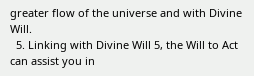greater flow of the universe and with Divine Will.
  5. Linking with Divine Will 5, the Will to Act can assist you in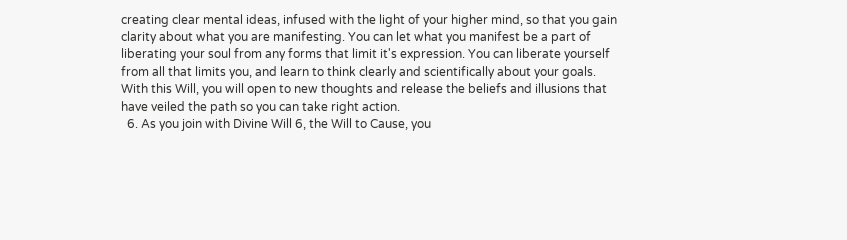creating clear mental ideas, infused with the light of your higher mind, so that you gain clarity about what you are manifesting. You can let what you manifest be a part of liberating your soul from any forms that limit it's expression. You can liberate yourself from all that limits you, and learn to think clearly and scientifically about your goals. With this Will, you will open to new thoughts and release the beliefs and illusions that have veiled the path so you can take right action.
  6. As you join with Divine Will 6, the Will to Cause, you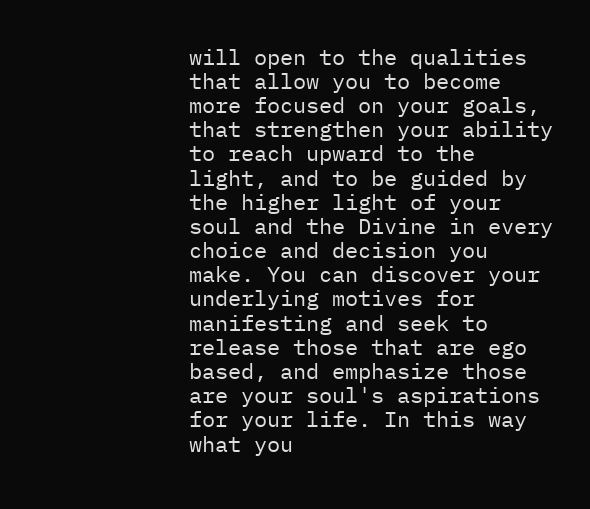will open to the qualities that allow you to become more focused on your goals, that strengthen your ability to reach upward to the light, and to be guided by the higher light of your soul and the Divine in every choice and decision you make. You can discover your underlying motives for manifesting and seek to release those that are ego based, and emphasize those are your soul's aspirations for your life. In this way what you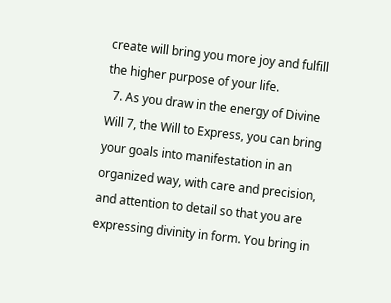create will bring you more joy and fulfill the higher purpose of your life.
  7. As you draw in the energy of Divine Will 7, the Will to Express, you can bring your goals into manifestation in an organized way, with care and precision, and attention to detail so that you are expressing divinity in form. You bring in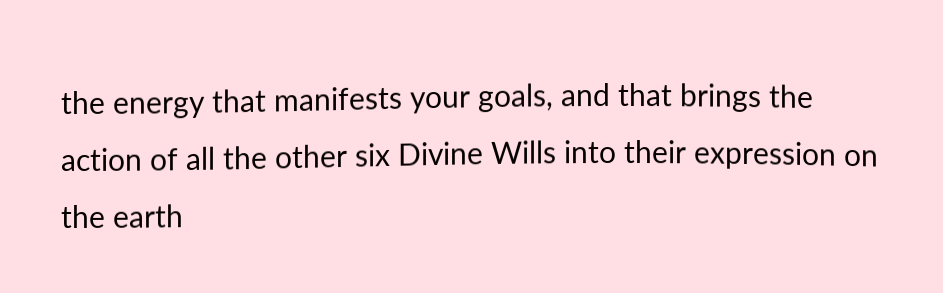the energy that manifests your goals, and that brings the action of all the other six Divine Wills into their expression on the earth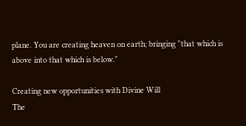plane. You are creating heaven on earth; bringing "that which is above into that which is below."

Creating new opportunities with Divine Will
The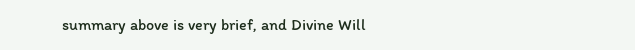summary above is very brief, and Divine Will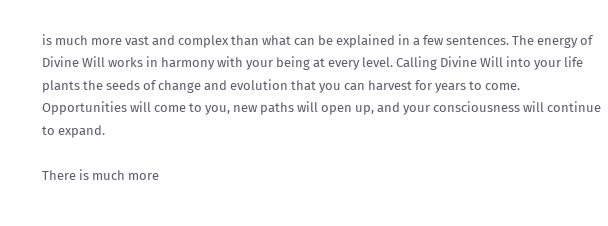is much more vast and complex than what can be explained in a few sentences. The energy of Divine Will works in harmony with your being at every level. Calling Divine Will into your life plants the seeds of change and evolution that you can harvest for years to come. Opportunities will come to you, new paths will open up, and your consciousness will continue to expand.

There is much more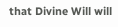that Divine Will will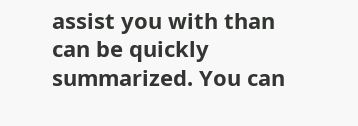assist you with than can be quickly summarized. You can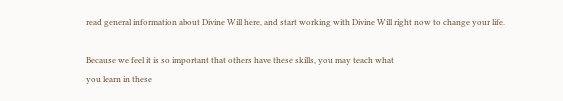read general information about Divine Will here, and start working with Divine Will right now to change your life.

Because we feel it is so important that others have these skills, you may teach what
you learn in these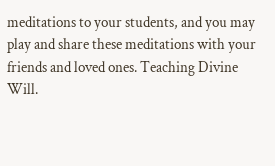meditations to your students, and you may play and share these meditations with your friends and loved ones. Teaching Divine Will.